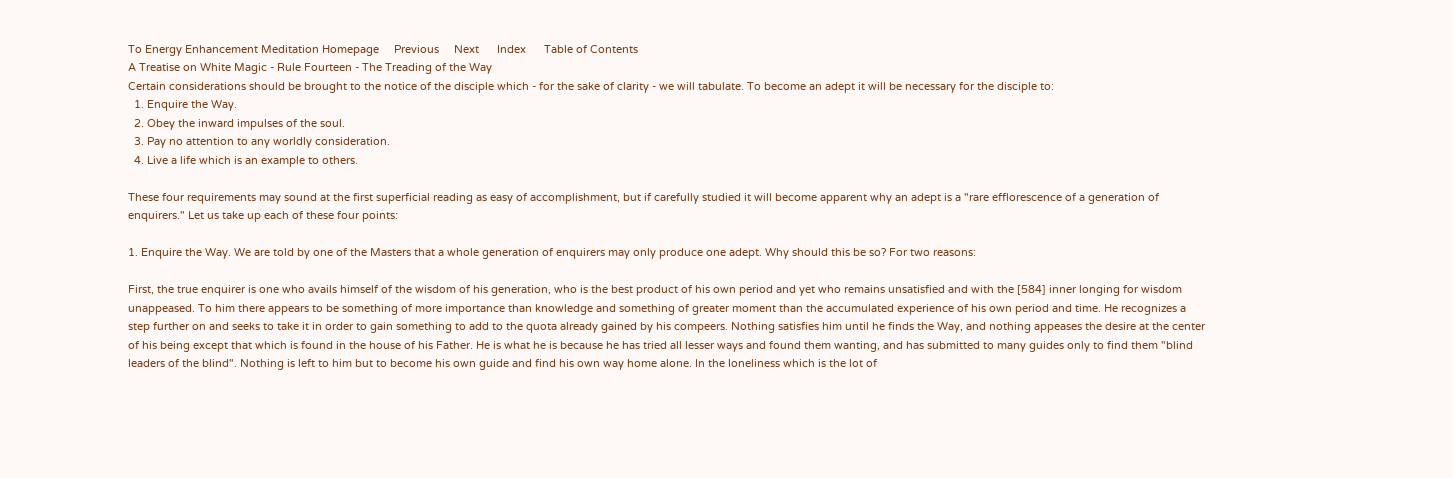To Energy Enhancement Meditation Homepage     Previous     Next      Index      Table of Contents
A Treatise on White Magic - Rule Fourteen - The Treading of the Way
Certain considerations should be brought to the notice of the disciple which - for the sake of clarity - we will tabulate. To become an adept it will be necessary for the disciple to:
  1. Enquire the Way.
  2. Obey the inward impulses of the soul.
  3. Pay no attention to any worldly consideration.
  4. Live a life which is an example to others.

These four requirements may sound at the first superficial reading as easy of accomplishment, but if carefully studied it will become apparent why an adept is a "rare efflorescence of a generation of enquirers." Let us take up each of these four points:

1. Enquire the Way. We are told by one of the Masters that a whole generation of enquirers may only produce one adept. Why should this be so? For two reasons:

First, the true enquirer is one who avails himself of the wisdom of his generation, who is the best product of his own period and yet who remains unsatisfied and with the [584] inner longing for wisdom unappeased. To him there appears to be something of more importance than knowledge and something of greater moment than the accumulated experience of his own period and time. He recognizes a step further on and seeks to take it in order to gain something to add to the quota already gained by his compeers. Nothing satisfies him until he finds the Way, and nothing appeases the desire at the center of his being except that which is found in the house of his Father. He is what he is because he has tried all lesser ways and found them wanting, and has submitted to many guides only to find them "blind leaders of the blind". Nothing is left to him but to become his own guide and find his own way home alone. In the loneliness which is the lot of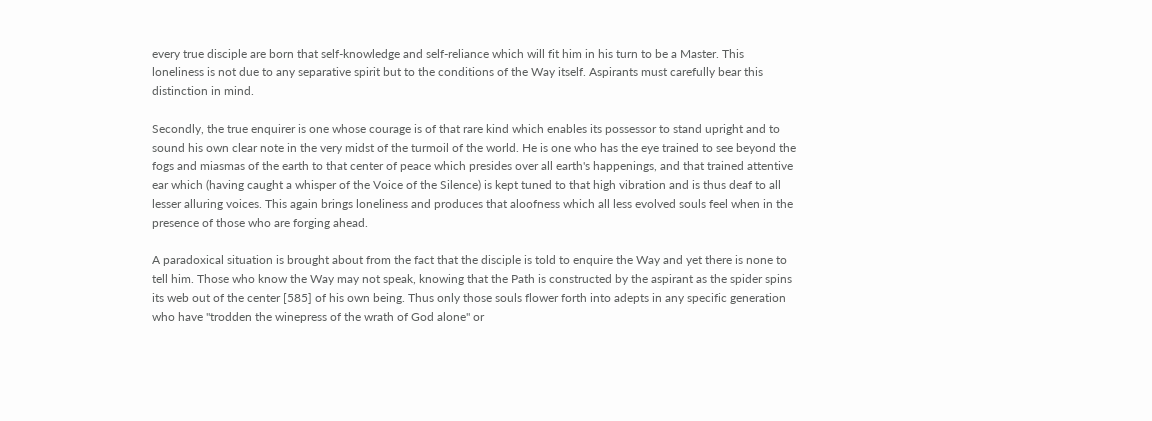every true disciple are born that self-knowledge and self-reliance which will fit him in his turn to be a Master. This loneliness is not due to any separative spirit but to the conditions of the Way itself. Aspirants must carefully bear this distinction in mind.

Secondly, the true enquirer is one whose courage is of that rare kind which enables its possessor to stand upright and to sound his own clear note in the very midst of the turmoil of the world. He is one who has the eye trained to see beyond the fogs and miasmas of the earth to that center of peace which presides over all earth's happenings, and that trained attentive ear which (having caught a whisper of the Voice of the Silence) is kept tuned to that high vibration and is thus deaf to all lesser alluring voices. This again brings loneliness and produces that aloofness which all less evolved souls feel when in the presence of those who are forging ahead.

A paradoxical situation is brought about from the fact that the disciple is told to enquire the Way and yet there is none to tell him. Those who know the Way may not speak, knowing that the Path is constructed by the aspirant as the spider spins its web out of the center [585] of his own being. Thus only those souls flower forth into adepts in any specific generation who have "trodden the winepress of the wrath of God alone" or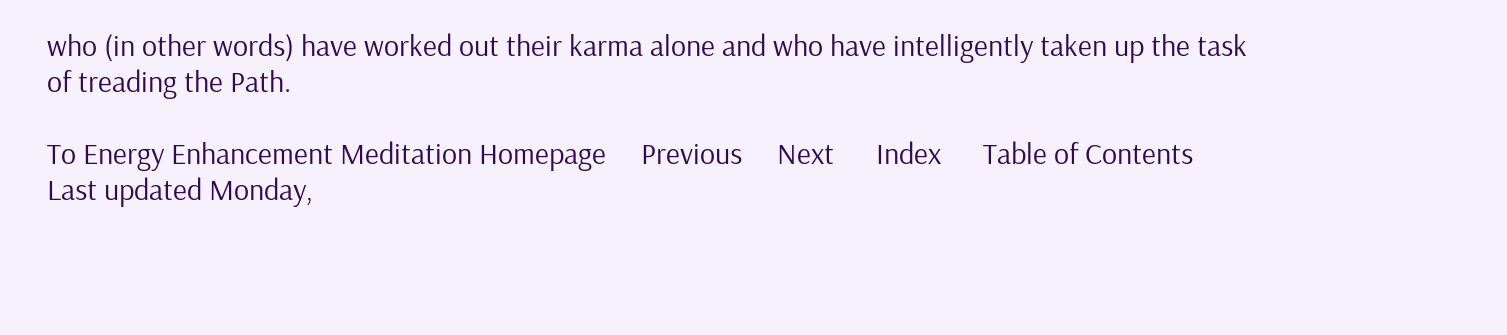who (in other words) have worked out their karma alone and who have intelligently taken up the task of treading the Path.

To Energy Enhancement Meditation Homepage     Previous     Next      Index      Table of Contents
Last updated Monday,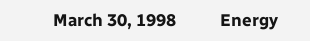March 30, 1998           Energy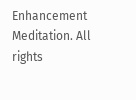Enhancement Meditation. All rights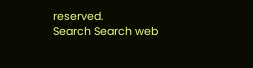reserved.
Search Search web